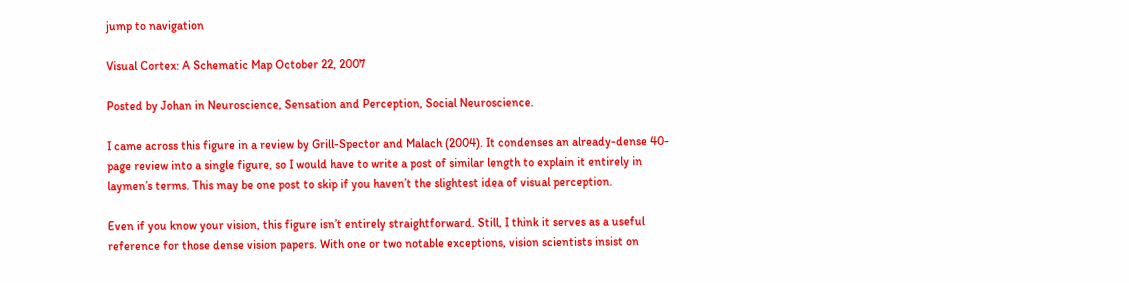jump to navigation

Visual Cortex: A Schematic Map October 22, 2007

Posted by Johan in Neuroscience, Sensation and Perception, Social Neuroscience.

I came across this figure in a review by Grill-Spector and Malach (2004). It condenses an already-dense 40-page review into a single figure, so I would have to write a post of similar length to explain it entirely in laymen’s terms. This may be one post to skip if you haven’t the slightest idea of visual perception.

Even if you know your vision, this figure isn’t entirely straightforward. Still, I think it serves as a useful reference for those dense vision papers. With one or two notable exceptions, vision scientists insist on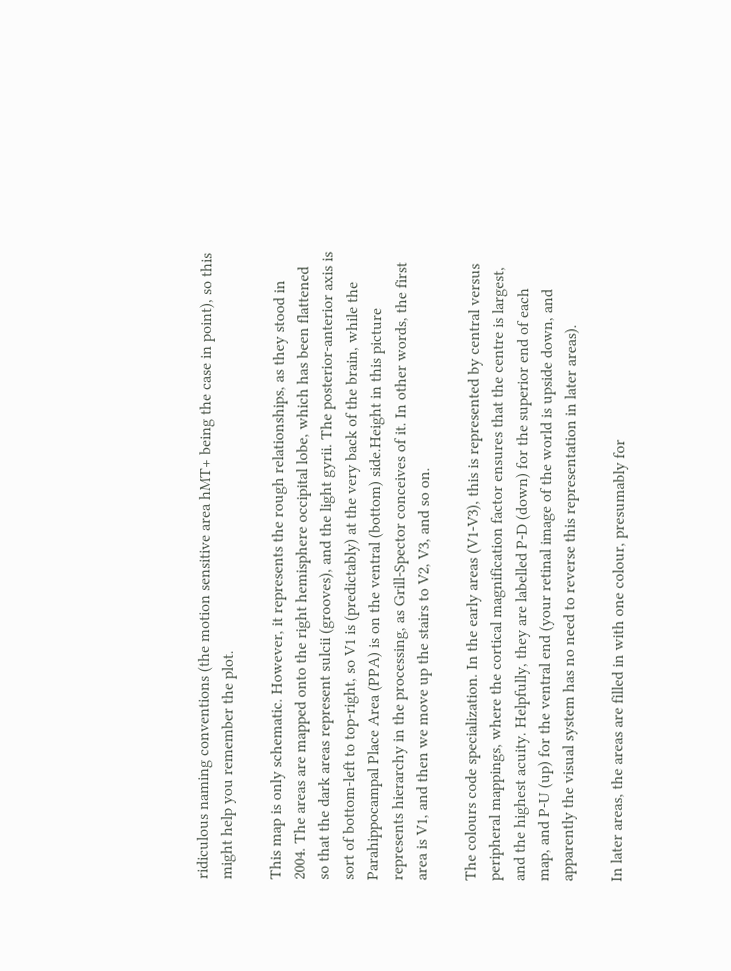ridiculous naming conventions (the motion sensitive area hMT+ being the case in point), so this might help you remember the plot.

This map is only schematic. However, it represents the rough relationships, as they stood in 2004. The areas are mapped onto the right hemisphere occipital lobe, which has been flattened so that the dark areas represent sulcii (grooves), and the light gyrii. The posterior-anterior axis is sort of bottom-left to top-right, so V1 is (predictably) at the very back of the brain, while the Parahippocampal Place Area (PPA) is on the ventral (bottom) side.Height in this picture represents hierarchy in the processing, as Grill-Spector conceives of it. In other words, the first area is V1, and then we move up the stairs to V2, V3, and so on.

The colours code specialization. In the early areas (V1-V3), this is represented by central versus peripheral mappings, where the cortical magnification factor ensures that the centre is largest, and the highest acuity. Helpfully, they are labelled P-D (down) for the superior end of each map, and P-U (up) for the ventral end (your retinal image of the world is upside down, and apparently the visual system has no need to reverse this representation in later areas).

In later areas, the areas are filled in with one colour, presumably for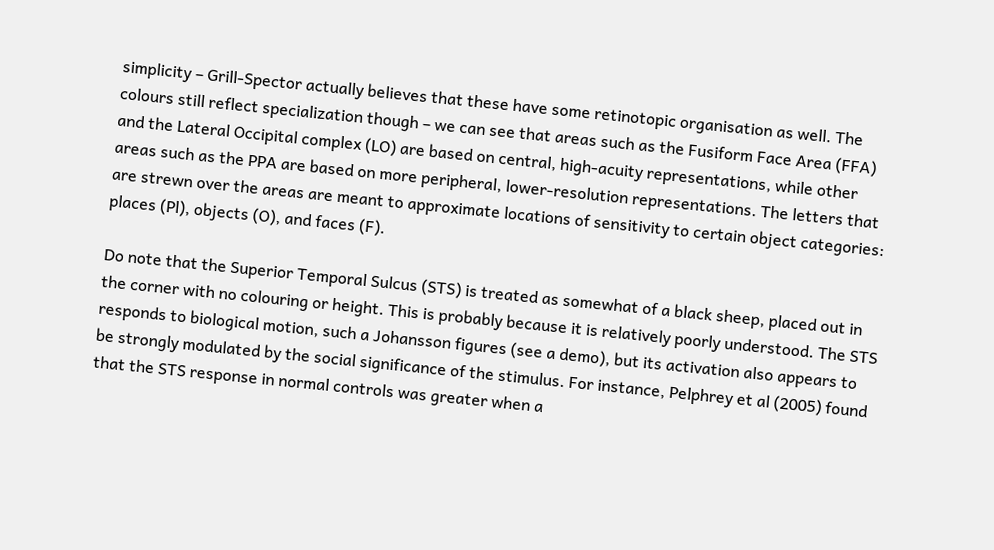simplicity – Grill-Spector actually believes that these have some retinotopic organisation as well. The colours still reflect specialization though – we can see that areas such as the Fusiform Face Area (FFA) and the Lateral Occipital complex (LO) are based on central, high-acuity representations, while other areas such as the PPA are based on more peripheral, lower-resolution representations. The letters that are strewn over the areas are meant to approximate locations of sensitivity to certain object categories: places (Pl), objects (O), and faces (F).

Do note that the Superior Temporal Sulcus (STS) is treated as somewhat of a black sheep, placed out in the corner with no colouring or height. This is probably because it is relatively poorly understood. The STS responds to biological motion, such a Johansson figures (see a demo), but its activation also appears to be strongly modulated by the social significance of the stimulus. For instance, Pelphrey et al (2005) found that the STS response in normal controls was greater when a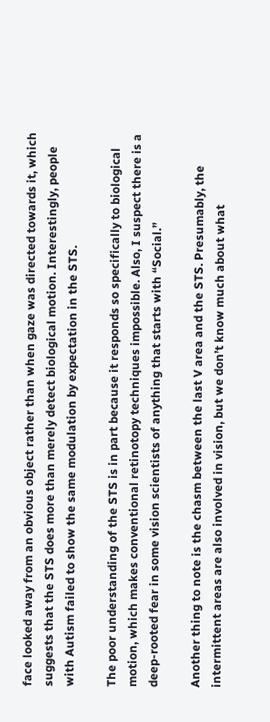face looked away from an obvious object rather than when gaze was directed towards it, which suggests that the STS does more than merely detect biological motion. Interestingly, people with Autism failed to show the same modulation by expectation in the STS.

The poor understanding of the STS is in part because it responds so specifically to biological motion, which makes conventional retinotopy techniques impossible. Also, I suspect there is a deep-rooted fear in some vision scientists of anything that starts with “Social.”

Another thing to note is the chasm between the last V area and the STS. Presumably, the intermittent areas are also involved in vision, but we don’t know much about what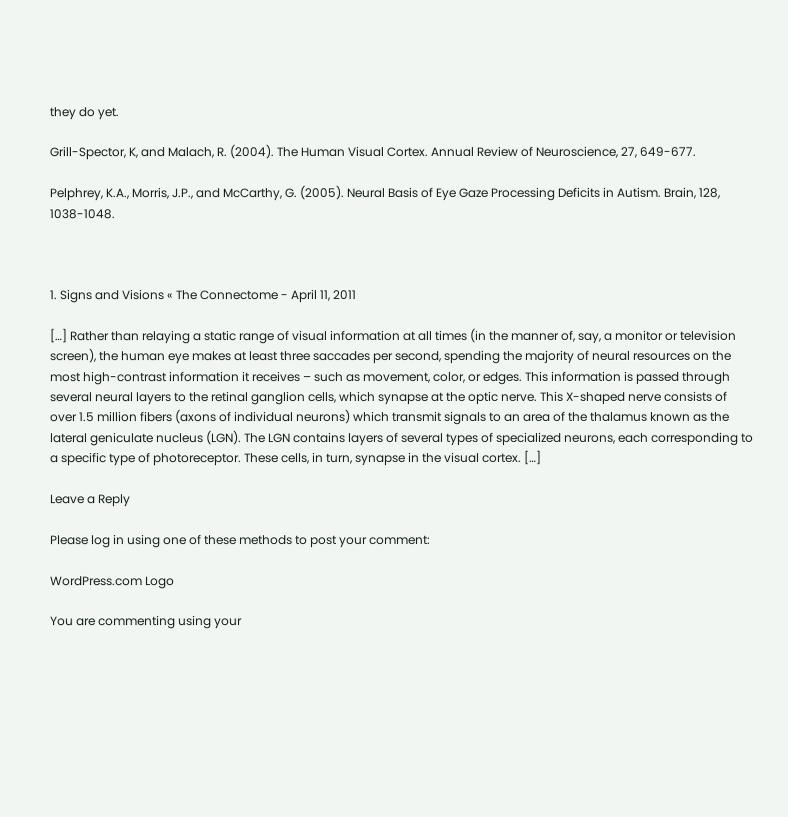they do yet.

Grill-Spector, K, and Malach, R. (2004). The Human Visual Cortex. Annual Review of Neuroscience, 27, 649-677.

Pelphrey, K.A., Morris, J.P., and McCarthy, G. (2005). Neural Basis of Eye Gaze Processing Deficits in Autism. Brain, 128, 1038-1048.



1. Signs and Visions « The Connectome - April 11, 2011

[…] Rather than relaying a static range of visual information at all times (in the manner of, say, a monitor or television screen), the human eye makes at least three saccades per second, spending the majority of neural resources on the most high-contrast information it receives – such as movement, color, or edges. This information is passed through several neural layers to the retinal ganglion cells, which synapse at the optic nerve. This X-shaped nerve consists of over 1.5 million fibers (axons of individual neurons) which transmit signals to an area of the thalamus known as the lateral geniculate nucleus (LGN). The LGN contains layers of several types of specialized neurons, each corresponding to a specific type of photoreceptor. These cells, in turn, synapse in the visual cortex. […]

Leave a Reply

Please log in using one of these methods to post your comment:

WordPress.com Logo

You are commenting using your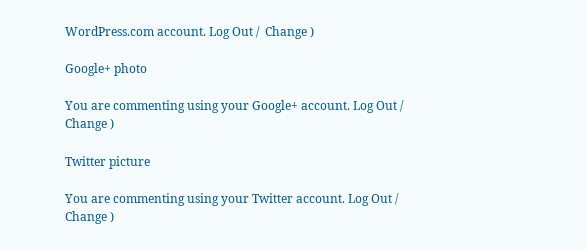WordPress.com account. Log Out /  Change )

Google+ photo

You are commenting using your Google+ account. Log Out /  Change )

Twitter picture

You are commenting using your Twitter account. Log Out /  Change )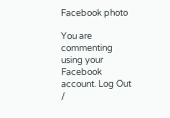Facebook photo

You are commenting using your Facebook account. Log Out /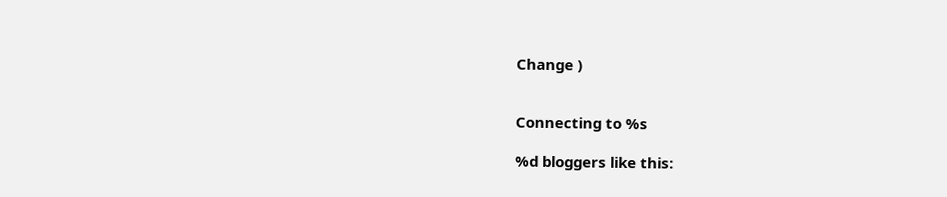Change )


Connecting to %s

%d bloggers like this: